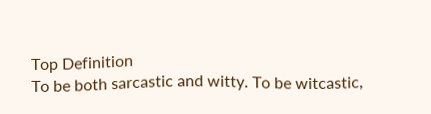Top Definition
To be both sarcastic and witty. To be witcastic,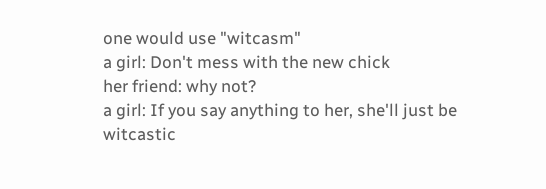one would use "witcasm"
a girl: Don't mess with the new chick
her friend: why not?
a girl: If you say anything to her, she'll just be witcastic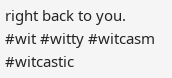right back to you.
#wit #witty #witcasm #witcastic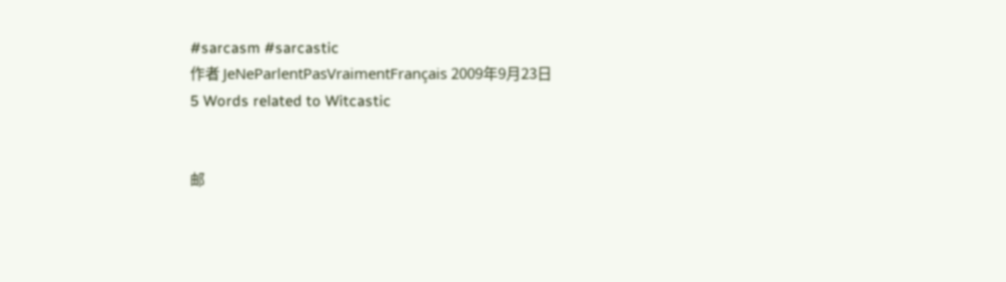#sarcasm #sarcastic
作者 JeNeParlentPasVraimentFrançais 2009年9月23日
5 Words related to Witcastic


邮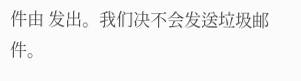件由 发出。我们决不会发送垃圾邮件。